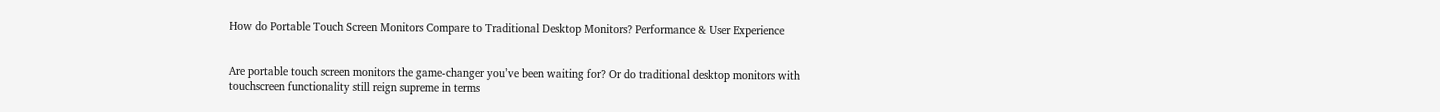How do Portable Touch Screen Monitors Compare to Traditional Desktop Monitors? Performance & User Experience


Are portable touch screen monitors the game-changer you’ve been waiting for? Or do traditional desktop monitors with touchscreen functionality still reign supreme in terms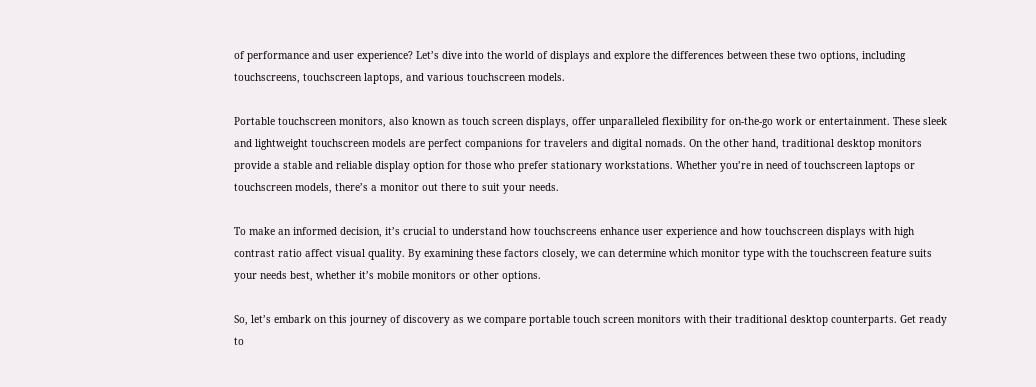of performance and user experience? Let’s dive into the world of displays and explore the differences between these two options, including touchscreens, touchscreen laptops, and various touchscreen models.

Portable touchscreen monitors, also known as touch screen displays, offer unparalleled flexibility for on-the-go work or entertainment. These sleek and lightweight touchscreen models are perfect companions for travelers and digital nomads. On the other hand, traditional desktop monitors provide a stable and reliable display option for those who prefer stationary workstations. Whether you’re in need of touchscreen laptops or touchscreen models, there’s a monitor out there to suit your needs.

To make an informed decision, it’s crucial to understand how touchscreens enhance user experience and how touchscreen displays with high contrast ratio affect visual quality. By examining these factors closely, we can determine which monitor type with the touchscreen feature suits your needs best, whether it’s mobile monitors or other options.

So, let’s embark on this journey of discovery as we compare portable touch screen monitors with their traditional desktop counterparts. Get ready to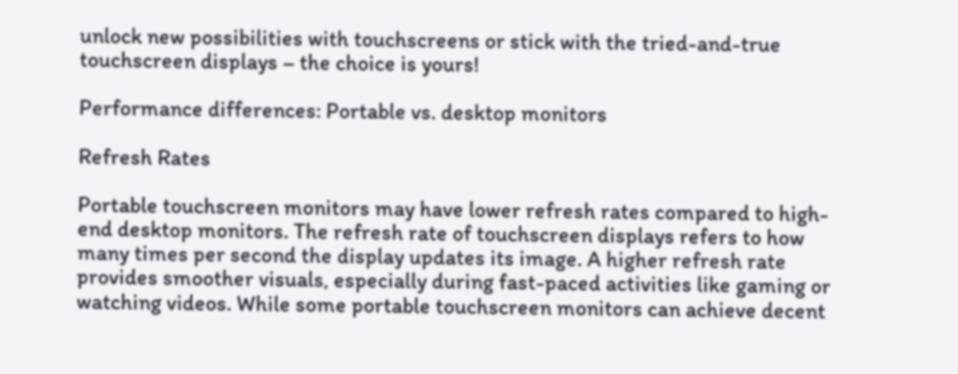unlock new possibilities with touchscreens or stick with the tried-and-true touchscreen displays – the choice is yours!

Performance differences: Portable vs. desktop monitors

Refresh Rates

Portable touchscreen monitors may have lower refresh rates compared to high-end desktop monitors. The refresh rate of touchscreen displays refers to how many times per second the display updates its image. A higher refresh rate provides smoother visuals, especially during fast-paced activities like gaming or watching videos. While some portable touchscreen monitors can achieve decent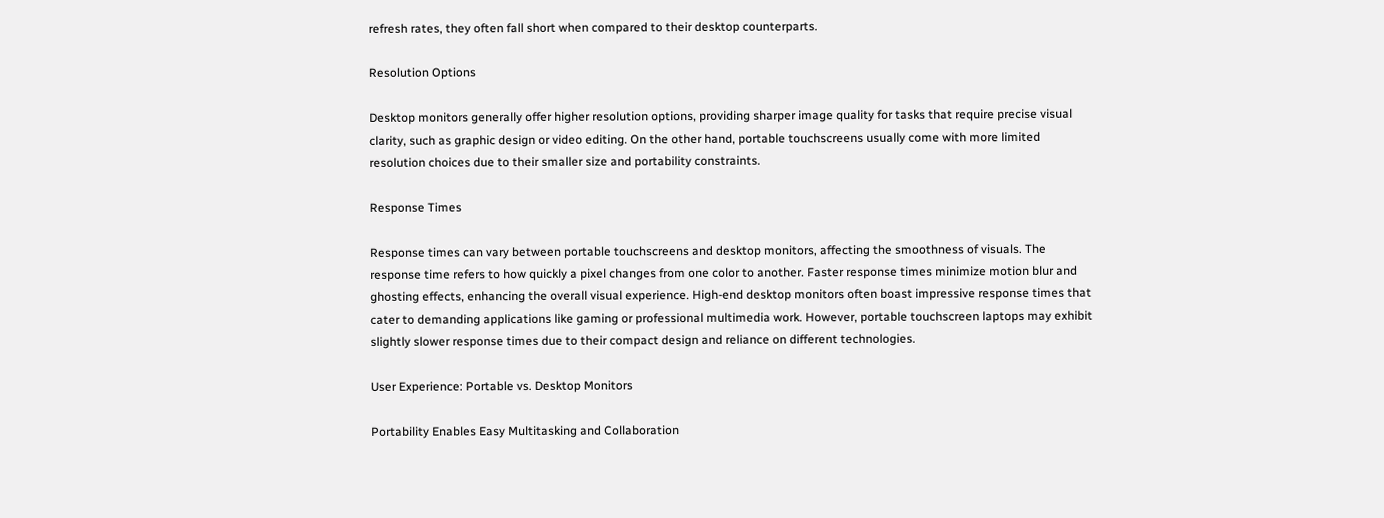refresh rates, they often fall short when compared to their desktop counterparts.

Resolution Options

Desktop monitors generally offer higher resolution options, providing sharper image quality for tasks that require precise visual clarity, such as graphic design or video editing. On the other hand, portable touchscreens usually come with more limited resolution choices due to their smaller size and portability constraints.

Response Times

Response times can vary between portable touchscreens and desktop monitors, affecting the smoothness of visuals. The response time refers to how quickly a pixel changes from one color to another. Faster response times minimize motion blur and ghosting effects, enhancing the overall visual experience. High-end desktop monitors often boast impressive response times that cater to demanding applications like gaming or professional multimedia work. However, portable touchscreen laptops may exhibit slightly slower response times due to their compact design and reliance on different technologies.

User Experience: Portable vs. Desktop Monitors

Portability Enables Easy Multitasking and Collaboration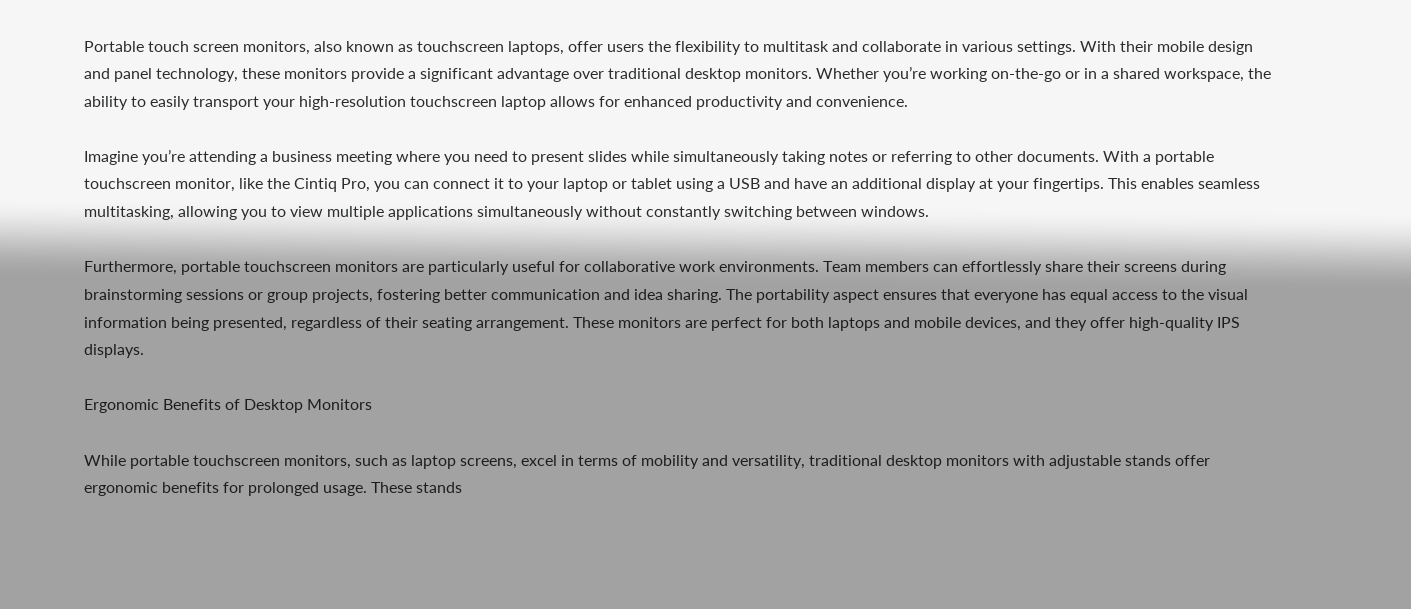Portable touch screen monitors, also known as touchscreen laptops, offer users the flexibility to multitask and collaborate in various settings. With their mobile design and panel technology, these monitors provide a significant advantage over traditional desktop monitors. Whether you’re working on-the-go or in a shared workspace, the ability to easily transport your high-resolution touchscreen laptop allows for enhanced productivity and convenience.

Imagine you’re attending a business meeting where you need to present slides while simultaneously taking notes or referring to other documents. With a portable touchscreen monitor, like the Cintiq Pro, you can connect it to your laptop or tablet using a USB and have an additional display at your fingertips. This enables seamless multitasking, allowing you to view multiple applications simultaneously without constantly switching between windows.

Furthermore, portable touchscreen monitors are particularly useful for collaborative work environments. Team members can effortlessly share their screens during brainstorming sessions or group projects, fostering better communication and idea sharing. The portability aspect ensures that everyone has equal access to the visual information being presented, regardless of their seating arrangement. These monitors are perfect for both laptops and mobile devices, and they offer high-quality IPS displays.

Ergonomic Benefits of Desktop Monitors

While portable touchscreen monitors, such as laptop screens, excel in terms of mobility and versatility, traditional desktop monitors with adjustable stands offer ergonomic benefits for prolonged usage. These stands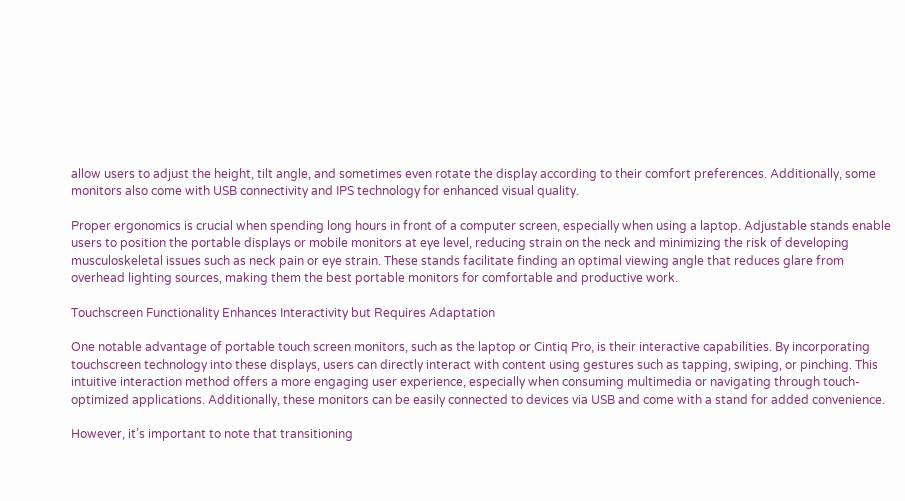allow users to adjust the height, tilt angle, and sometimes even rotate the display according to their comfort preferences. Additionally, some monitors also come with USB connectivity and IPS technology for enhanced visual quality.

Proper ergonomics is crucial when spending long hours in front of a computer screen, especially when using a laptop. Adjustable stands enable users to position the portable displays or mobile monitors at eye level, reducing strain on the neck and minimizing the risk of developing musculoskeletal issues such as neck pain or eye strain. These stands facilitate finding an optimal viewing angle that reduces glare from overhead lighting sources, making them the best portable monitors for comfortable and productive work.

Touchscreen Functionality Enhances Interactivity but Requires Adaptation

One notable advantage of portable touch screen monitors, such as the laptop or Cintiq Pro, is their interactive capabilities. By incorporating touchscreen technology into these displays, users can directly interact with content using gestures such as tapping, swiping, or pinching. This intuitive interaction method offers a more engaging user experience, especially when consuming multimedia or navigating through touch-optimized applications. Additionally, these monitors can be easily connected to devices via USB and come with a stand for added convenience.

However, it’s important to note that transitioning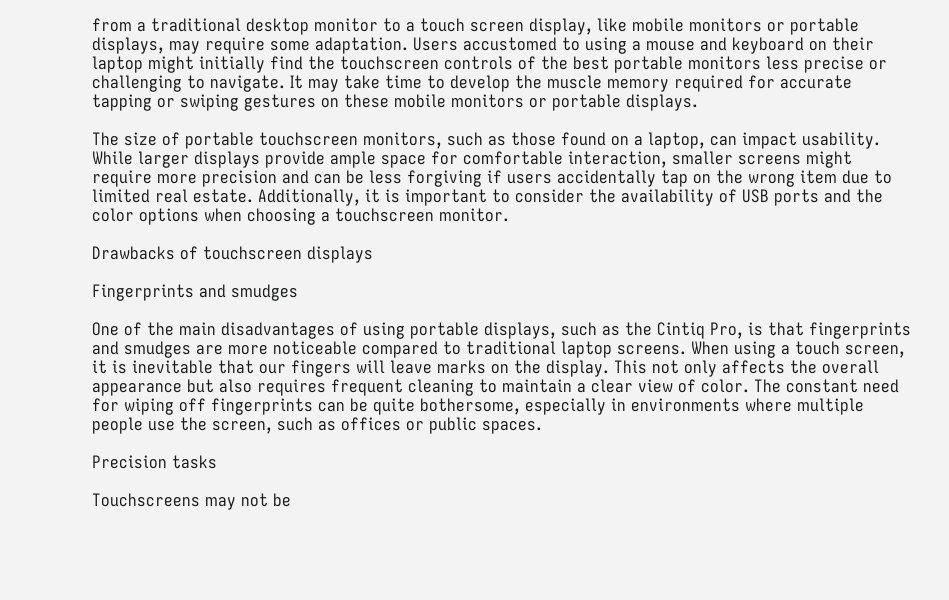from a traditional desktop monitor to a touch screen display, like mobile monitors or portable displays, may require some adaptation. Users accustomed to using a mouse and keyboard on their laptop might initially find the touchscreen controls of the best portable monitors less precise or challenging to navigate. It may take time to develop the muscle memory required for accurate tapping or swiping gestures on these mobile monitors or portable displays.

The size of portable touchscreen monitors, such as those found on a laptop, can impact usability. While larger displays provide ample space for comfortable interaction, smaller screens might require more precision and can be less forgiving if users accidentally tap on the wrong item due to limited real estate. Additionally, it is important to consider the availability of USB ports and the color options when choosing a touchscreen monitor.

Drawbacks of touchscreen displays

Fingerprints and smudges

One of the main disadvantages of using portable displays, such as the Cintiq Pro, is that fingerprints and smudges are more noticeable compared to traditional laptop screens. When using a touch screen, it is inevitable that our fingers will leave marks on the display. This not only affects the overall appearance but also requires frequent cleaning to maintain a clear view of color. The constant need for wiping off fingerprints can be quite bothersome, especially in environments where multiple people use the screen, such as offices or public spaces.

Precision tasks

Touchscreens may not be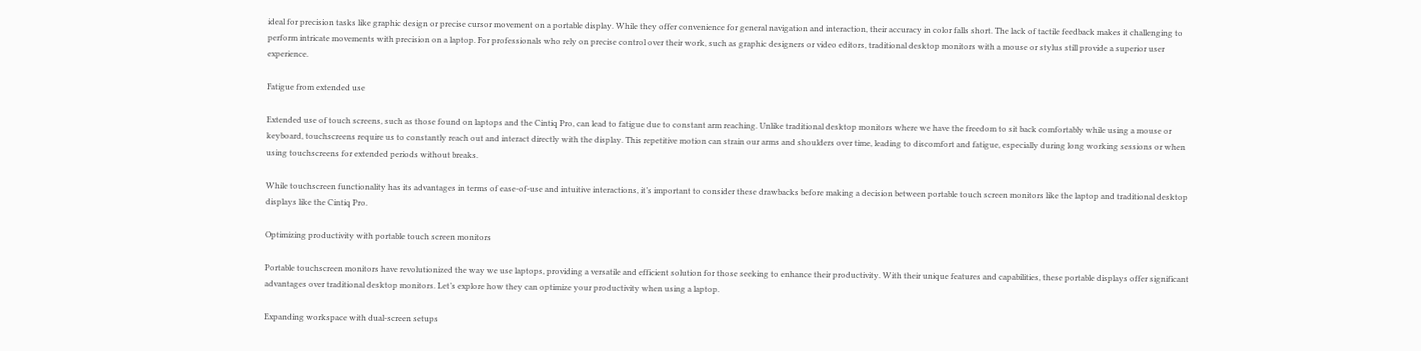ideal for precision tasks like graphic design or precise cursor movement on a portable display. While they offer convenience for general navigation and interaction, their accuracy in color falls short. The lack of tactile feedback makes it challenging to perform intricate movements with precision on a laptop. For professionals who rely on precise control over their work, such as graphic designers or video editors, traditional desktop monitors with a mouse or stylus still provide a superior user experience.

Fatigue from extended use

Extended use of touch screens, such as those found on laptops and the Cintiq Pro, can lead to fatigue due to constant arm reaching. Unlike traditional desktop monitors where we have the freedom to sit back comfortably while using a mouse or keyboard, touchscreens require us to constantly reach out and interact directly with the display. This repetitive motion can strain our arms and shoulders over time, leading to discomfort and fatigue, especially during long working sessions or when using touchscreens for extended periods without breaks.

While touchscreen functionality has its advantages in terms of ease-of-use and intuitive interactions, it’s important to consider these drawbacks before making a decision between portable touch screen monitors like the laptop and traditional desktop displays like the Cintiq Pro.

Optimizing productivity with portable touch screen monitors

Portable touchscreen monitors have revolutionized the way we use laptops, providing a versatile and efficient solution for those seeking to enhance their productivity. With their unique features and capabilities, these portable displays offer significant advantages over traditional desktop monitors. Let’s explore how they can optimize your productivity when using a laptop.

Expanding workspace with dual-screen setups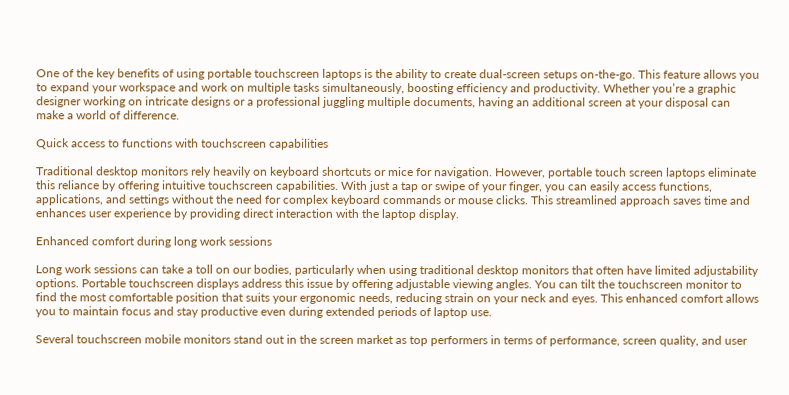One of the key benefits of using portable touchscreen laptops is the ability to create dual-screen setups on-the-go. This feature allows you to expand your workspace and work on multiple tasks simultaneously, boosting efficiency and productivity. Whether you’re a graphic designer working on intricate designs or a professional juggling multiple documents, having an additional screen at your disposal can make a world of difference.

Quick access to functions with touchscreen capabilities

Traditional desktop monitors rely heavily on keyboard shortcuts or mice for navigation. However, portable touch screen laptops eliminate this reliance by offering intuitive touchscreen capabilities. With just a tap or swipe of your finger, you can easily access functions, applications, and settings without the need for complex keyboard commands or mouse clicks. This streamlined approach saves time and enhances user experience by providing direct interaction with the laptop display.

Enhanced comfort during long work sessions

Long work sessions can take a toll on our bodies, particularly when using traditional desktop monitors that often have limited adjustability options. Portable touchscreen displays address this issue by offering adjustable viewing angles. You can tilt the touchscreen monitor to find the most comfortable position that suits your ergonomic needs, reducing strain on your neck and eyes. This enhanced comfort allows you to maintain focus and stay productive even during extended periods of laptop use.

Several touchscreen mobile monitors stand out in the screen market as top performers in terms of performance, screen quality, and user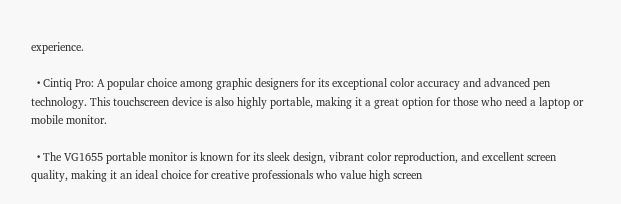experience.

  • Cintiq Pro: A popular choice among graphic designers for its exceptional color accuracy and advanced pen technology. This touchscreen device is also highly portable, making it a great option for those who need a laptop or mobile monitor.

  • The VG1655 portable monitor is known for its sleek design, vibrant color reproduction, and excellent screen quality, making it an ideal choice for creative professionals who value high screen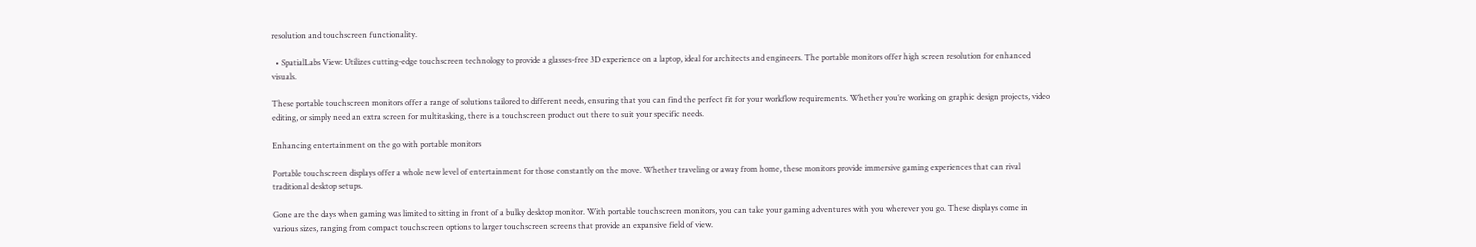resolution and touchscreen functionality.

  • SpatialLabs View: Utilizes cutting-edge touchscreen technology to provide a glasses-free 3D experience on a laptop, ideal for architects and engineers. The portable monitors offer high screen resolution for enhanced visuals.

These portable touchscreen monitors offer a range of solutions tailored to different needs, ensuring that you can find the perfect fit for your workflow requirements. Whether you’re working on graphic design projects, video editing, or simply need an extra screen for multitasking, there is a touchscreen product out there to suit your specific needs.

Enhancing entertainment on the go with portable monitors

Portable touchscreen displays offer a whole new level of entertainment for those constantly on the move. Whether traveling or away from home, these monitors provide immersive gaming experiences that can rival traditional desktop setups.

Gone are the days when gaming was limited to sitting in front of a bulky desktop monitor. With portable touchscreen monitors, you can take your gaming adventures with you wherever you go. These displays come in various sizes, ranging from compact touchscreen options to larger touchscreen screens that provide an expansive field of view.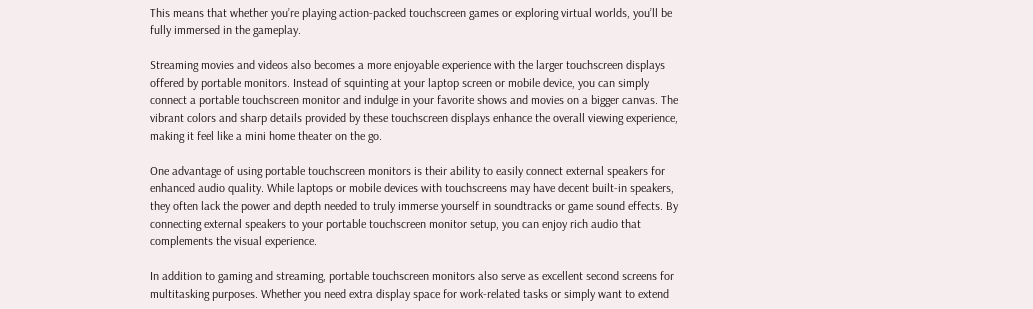This means that whether you’re playing action-packed touchscreen games or exploring virtual worlds, you’ll be fully immersed in the gameplay.

Streaming movies and videos also becomes a more enjoyable experience with the larger touchscreen displays offered by portable monitors. Instead of squinting at your laptop screen or mobile device, you can simply connect a portable touchscreen monitor and indulge in your favorite shows and movies on a bigger canvas. The vibrant colors and sharp details provided by these touchscreen displays enhance the overall viewing experience, making it feel like a mini home theater on the go.

One advantage of using portable touchscreen monitors is their ability to easily connect external speakers for enhanced audio quality. While laptops or mobile devices with touchscreens may have decent built-in speakers, they often lack the power and depth needed to truly immerse yourself in soundtracks or game sound effects. By connecting external speakers to your portable touchscreen monitor setup, you can enjoy rich audio that complements the visual experience.

In addition to gaming and streaming, portable touchscreen monitors also serve as excellent second screens for multitasking purposes. Whether you need extra display space for work-related tasks or simply want to extend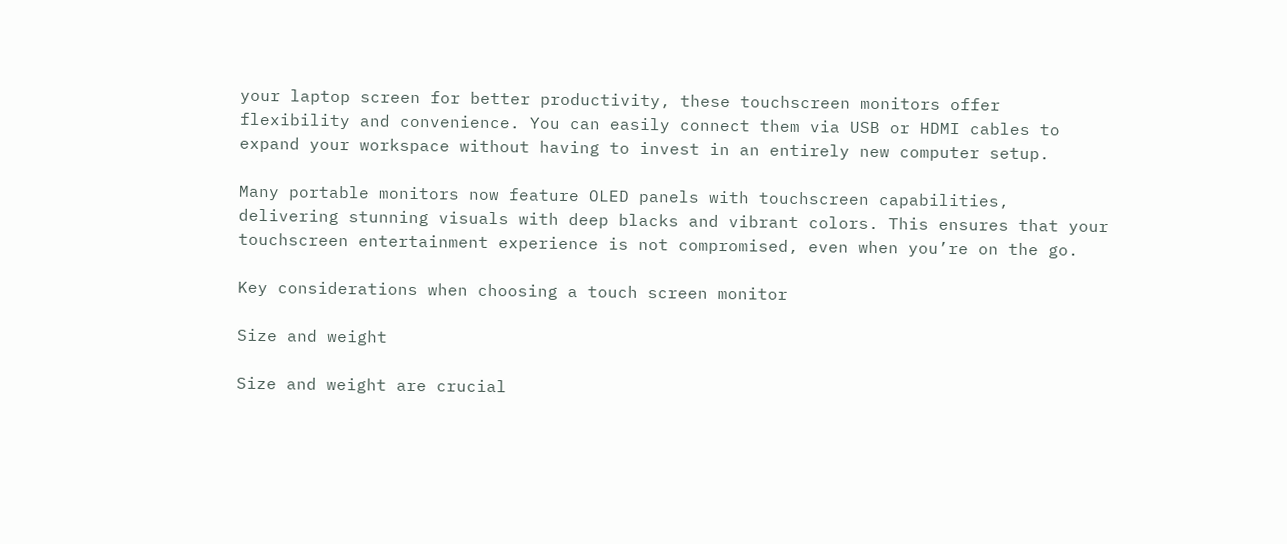your laptop screen for better productivity, these touchscreen monitors offer flexibility and convenience. You can easily connect them via USB or HDMI cables to expand your workspace without having to invest in an entirely new computer setup.

Many portable monitors now feature OLED panels with touchscreen capabilities, delivering stunning visuals with deep blacks and vibrant colors. This ensures that your touchscreen entertainment experience is not compromised, even when you’re on the go.

Key considerations when choosing a touch screen monitor

Size and weight

Size and weight are crucial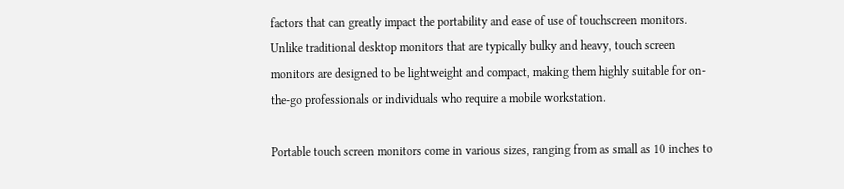factors that can greatly impact the portability and ease of use of touchscreen monitors. Unlike traditional desktop monitors that are typically bulky and heavy, touch screen monitors are designed to be lightweight and compact, making them highly suitable for on-the-go professionals or individuals who require a mobile workstation.

Portable touch screen monitors come in various sizes, ranging from as small as 10 inches to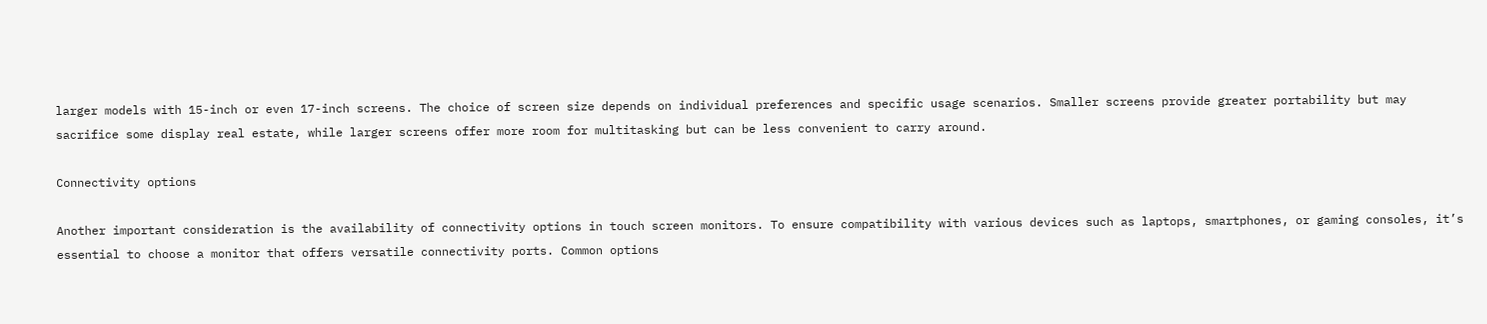larger models with 15-inch or even 17-inch screens. The choice of screen size depends on individual preferences and specific usage scenarios. Smaller screens provide greater portability but may sacrifice some display real estate, while larger screens offer more room for multitasking but can be less convenient to carry around.

Connectivity options

Another important consideration is the availability of connectivity options in touch screen monitors. To ensure compatibility with various devices such as laptops, smartphones, or gaming consoles, it’s essential to choose a monitor that offers versatile connectivity ports. Common options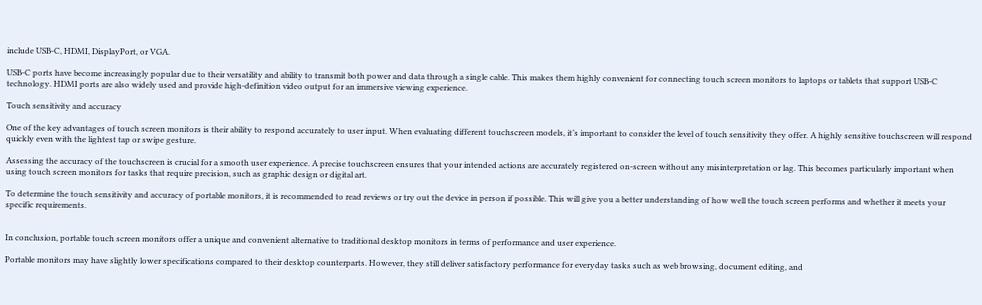include USB-C, HDMI, DisplayPort, or VGA.

USB-C ports have become increasingly popular due to their versatility and ability to transmit both power and data through a single cable. This makes them highly convenient for connecting touch screen monitors to laptops or tablets that support USB-C technology. HDMI ports are also widely used and provide high-definition video output for an immersive viewing experience.

Touch sensitivity and accuracy

One of the key advantages of touch screen monitors is their ability to respond accurately to user input. When evaluating different touchscreen models, it’s important to consider the level of touch sensitivity they offer. A highly sensitive touchscreen will respond quickly even with the lightest tap or swipe gesture.

Assessing the accuracy of the touchscreen is crucial for a smooth user experience. A precise touchscreen ensures that your intended actions are accurately registered on-screen without any misinterpretation or lag. This becomes particularly important when using touch screen monitors for tasks that require precision, such as graphic design or digital art.

To determine the touch sensitivity and accuracy of portable monitors, it is recommended to read reviews or try out the device in person if possible. This will give you a better understanding of how well the touch screen performs and whether it meets your specific requirements.


In conclusion, portable touch screen monitors offer a unique and convenient alternative to traditional desktop monitors in terms of performance and user experience.

Portable monitors may have slightly lower specifications compared to their desktop counterparts. However, they still deliver satisfactory performance for everyday tasks such as web browsing, document editing, and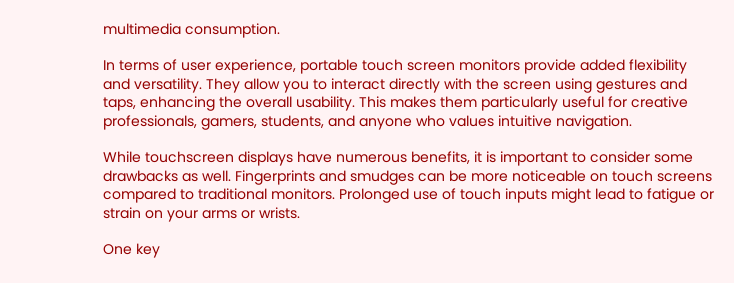multimedia consumption.

In terms of user experience, portable touch screen monitors provide added flexibility and versatility. They allow you to interact directly with the screen using gestures and taps, enhancing the overall usability. This makes them particularly useful for creative professionals, gamers, students, and anyone who values intuitive navigation.

While touchscreen displays have numerous benefits, it is important to consider some drawbacks as well. Fingerprints and smudges can be more noticeable on touch screens compared to traditional monitors. Prolonged use of touch inputs might lead to fatigue or strain on your arms or wrists.

One key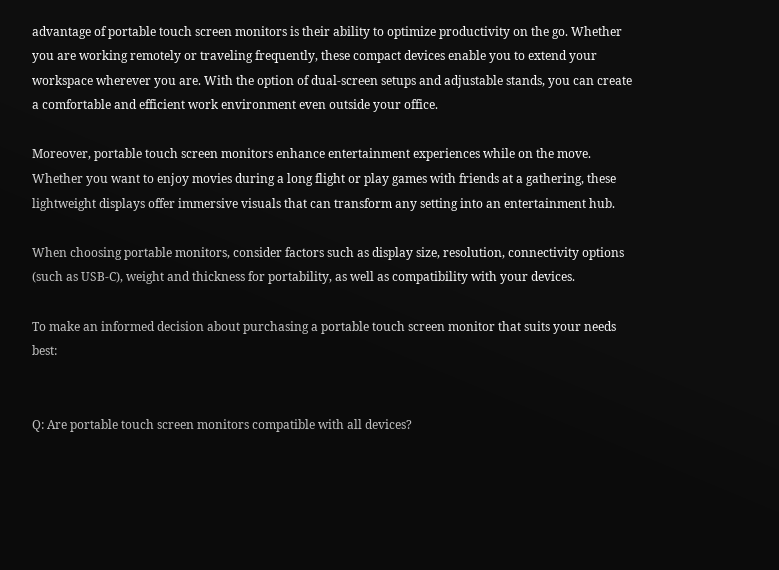advantage of portable touch screen monitors is their ability to optimize productivity on the go. Whether you are working remotely or traveling frequently, these compact devices enable you to extend your workspace wherever you are. With the option of dual-screen setups and adjustable stands, you can create a comfortable and efficient work environment even outside your office.

Moreover, portable touch screen monitors enhance entertainment experiences while on the move. Whether you want to enjoy movies during a long flight or play games with friends at a gathering, these lightweight displays offer immersive visuals that can transform any setting into an entertainment hub.

When choosing portable monitors, consider factors such as display size, resolution, connectivity options (such as USB-C), weight and thickness for portability, as well as compatibility with your devices.

To make an informed decision about purchasing a portable touch screen monitor that suits your needs best:


Q: Are portable touch screen monitors compatible with all devices?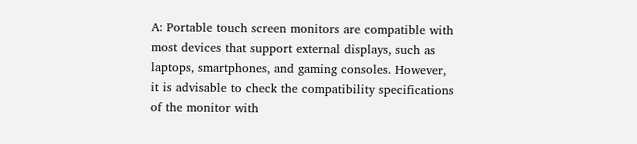A: Portable touch screen monitors are compatible with most devices that support external displays, such as laptops, smartphones, and gaming consoles. However, it is advisable to check the compatibility specifications of the monitor with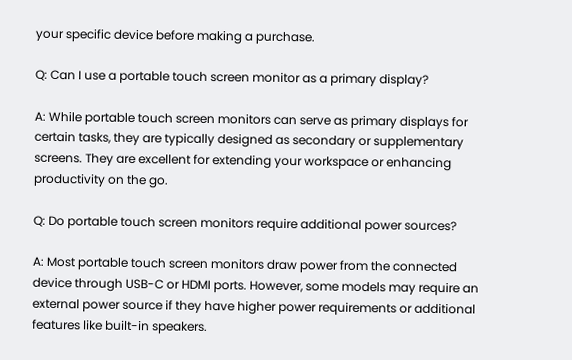your specific device before making a purchase.

Q: Can I use a portable touch screen monitor as a primary display?

A: While portable touch screen monitors can serve as primary displays for certain tasks, they are typically designed as secondary or supplementary screens. They are excellent for extending your workspace or enhancing productivity on the go.

Q: Do portable touch screen monitors require additional power sources?

A: Most portable touch screen monitors draw power from the connected device through USB-C or HDMI ports. However, some models may require an external power source if they have higher power requirements or additional features like built-in speakers.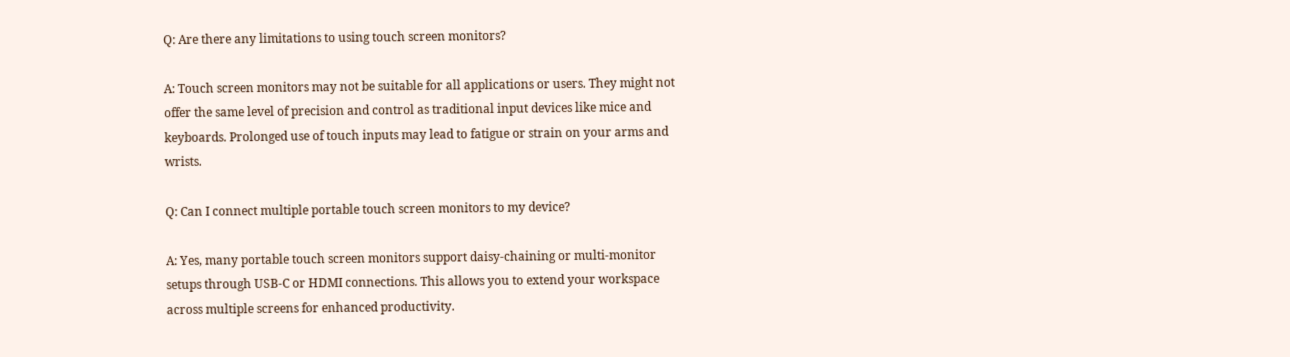Q: Are there any limitations to using touch screen monitors?

A: Touch screen monitors may not be suitable for all applications or users. They might not offer the same level of precision and control as traditional input devices like mice and keyboards. Prolonged use of touch inputs may lead to fatigue or strain on your arms and wrists.

Q: Can I connect multiple portable touch screen monitors to my device?

A: Yes, many portable touch screen monitors support daisy-chaining or multi-monitor setups through USB-C or HDMI connections. This allows you to extend your workspace across multiple screens for enhanced productivity.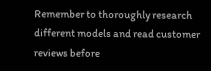Remember to thoroughly research different models and read customer reviews before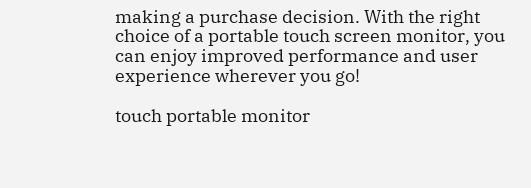making a purchase decision. With the right choice of a portable touch screen monitor, you can enjoy improved performance and user experience wherever you go!

touch portable monitor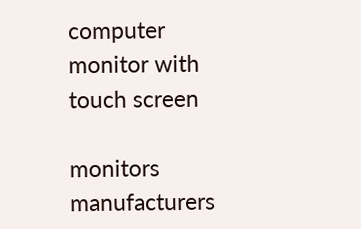computer monitor with touch screen

monitors manufacturers